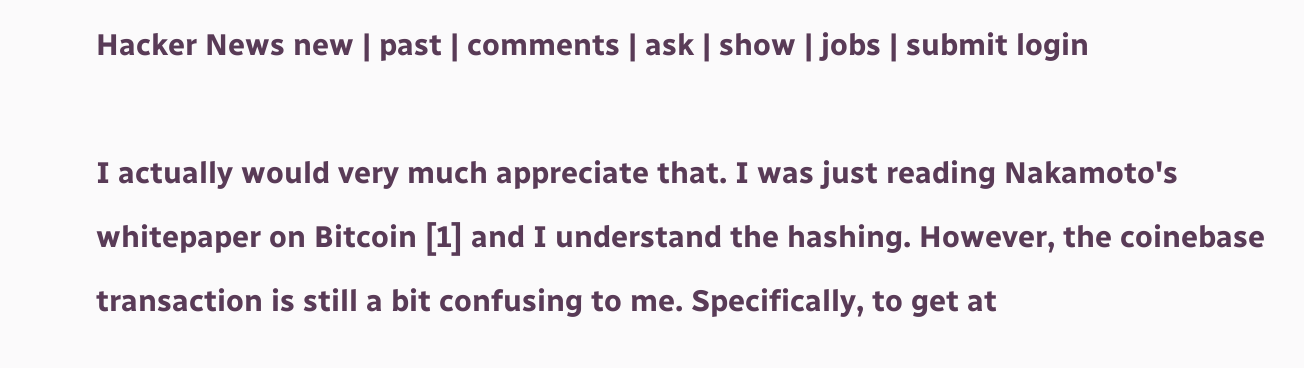Hacker News new | past | comments | ask | show | jobs | submit login

I actually would very much appreciate that. I was just reading Nakamoto's whitepaper on Bitcoin [1] and I understand the hashing. However, the coinebase transaction is still a bit confusing to me. Specifically, to get at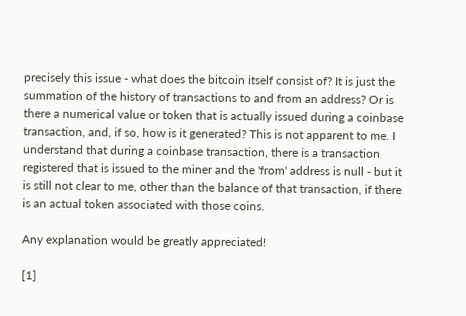precisely this issue - what does the bitcoin itself consist of? It is just the summation of the history of transactions to and from an address? Or is there a numerical value or token that is actually issued during a coinbase transaction, and, if so, how is it generated? This is not apparent to me. I understand that during a coinbase transaction, there is a transaction registered that is issued to the miner and the 'from' address is null - but it is still not clear to me, other than the balance of that transaction, if there is an actual token associated with those coins.

Any explanation would be greatly appreciated!

[1]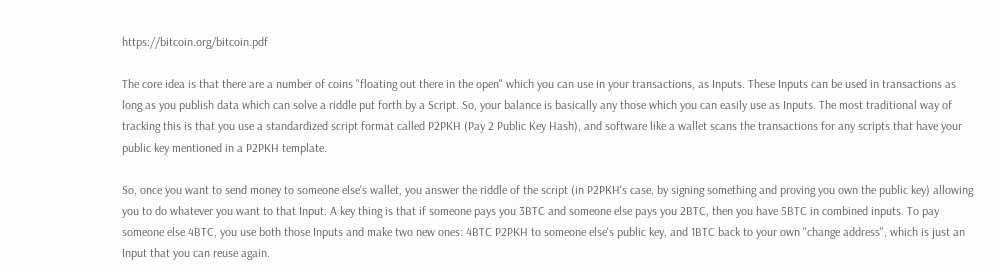https://bitcoin.org/bitcoin.pdf

The core idea is that there are a number of coins "floating out there in the open" which you can use in your transactions, as Inputs. These Inputs can be used in transactions as long as you publish data which can solve a riddle put forth by a Script. So, your balance is basically any those which you can easily use as Inputs. The most traditional way of tracking this is that you use a standardized script format called P2PKH (Pay 2 Public Key Hash), and software like a wallet scans the transactions for any scripts that have your public key mentioned in a P2PKH template.

So, once you want to send money to someone else's wallet, you answer the riddle of the script (in P2PKH's case, by signing something and proving you own the public key) allowing you to do whatever you want to that Input. A key thing is that if someone pays you 3BTC and someone else pays you 2BTC, then you have 5BTC in combined inputs. To pay someone else 4BTC, you use both those Inputs and make two new ones: 4BTC P2PKH to someone else's public key, and 1BTC back to your own "change address", which is just an Input that you can reuse again.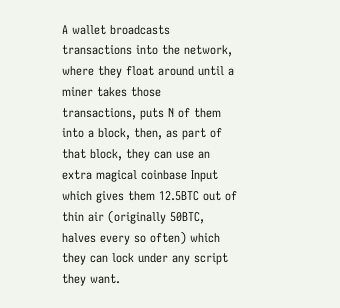A wallet broadcasts transactions into the network, where they float around until a miner takes those transactions, puts N of them into a block, then, as part of that block, they can use an extra magical coinbase Input which gives them 12.5BTC out of thin air (originally 50BTC, halves every so often) which they can lock under any script they want.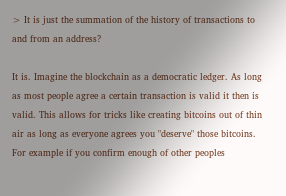> It is just the summation of the history of transactions to and from an address?

It is. Imagine the blockchain as a democratic ledger. As long as most people agree a certain transaction is valid it then is valid. This allows for tricks like creating bitcoins out of thin air as long as everyone agrees you "deserve" those bitcoins. For example if you confirm enough of other peoples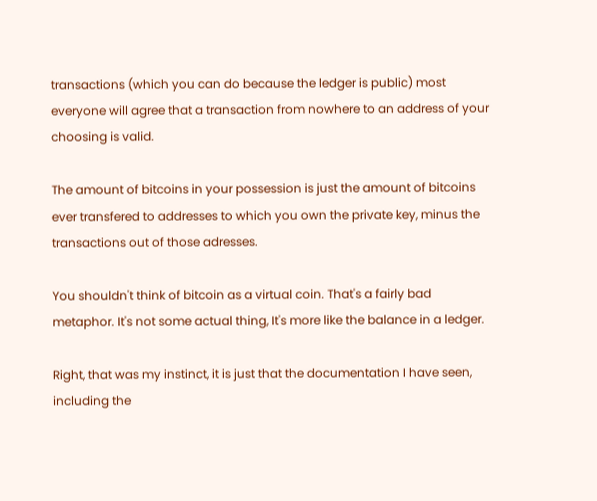transactions (which you can do because the ledger is public) most everyone will agree that a transaction from nowhere to an address of your choosing is valid.

The amount of bitcoins in your possession is just the amount of bitcoins ever transfered to addresses to which you own the private key, minus the transactions out of those adresses.

You shouldn't think of bitcoin as a virtual coin. That's a fairly bad metaphor. It's not some actual thing, It's more like the balance in a ledger.

Right, that was my instinct, it is just that the documentation I have seen, including the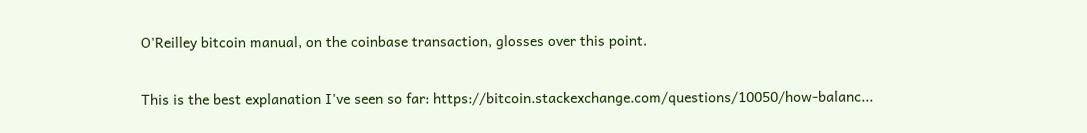O'Reilley bitcoin manual, on the coinbase transaction, glosses over this point.

This is the best explanation I've seen so far: https://bitcoin.stackexchange.com/questions/10050/how-balanc...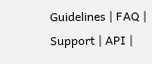Guidelines | FAQ | Support | API |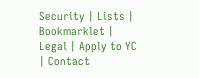Security | Lists | Bookmarklet | Legal | Apply to YC | Contact